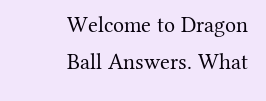Welcome to Dragon Ball Answers. What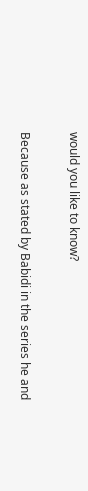would you like to know?

Because as stated by Babidi in the series he and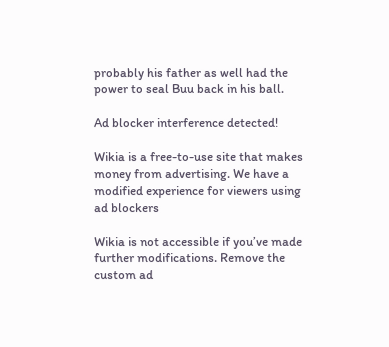probably his father as well had the power to seal Buu back in his ball.

Ad blocker interference detected!

Wikia is a free-to-use site that makes money from advertising. We have a modified experience for viewers using ad blockers

Wikia is not accessible if you’ve made further modifications. Remove the custom ad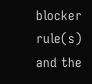blocker rule(s) and the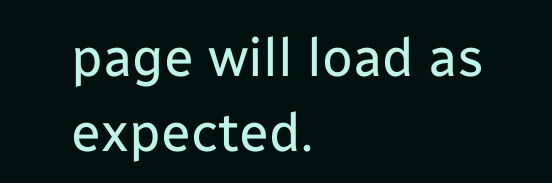page will load as expected.